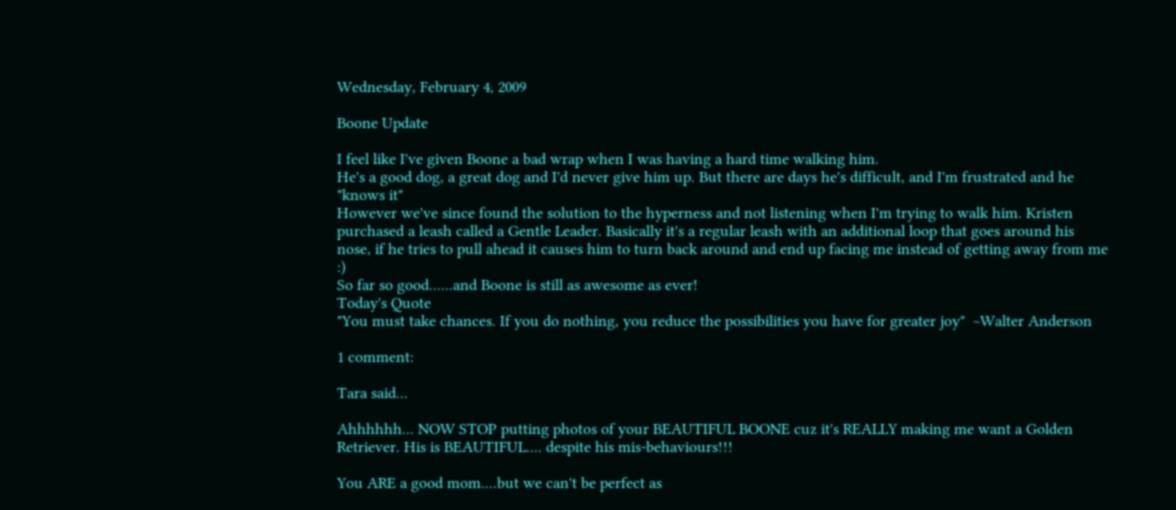Wednesday, February 4, 2009

Boone Update

I feel like I've given Boone a bad wrap when I was having a hard time walking him.
He's a good dog, a great dog and I'd never give him up. But there are days he's difficult, and I'm frustrated and he "knows it"
However we've since found the solution to the hyperness and not listening when I'm trying to walk him. Kristen purchased a leash called a Gentle Leader. Basically it's a regular leash with an additional loop that goes around his nose, if he tries to pull ahead it causes him to turn back around and end up facing me instead of getting away from me :)
So far so good......and Boone is still as awesome as ever!
Today's Quote
"You must take chances. If you do nothing, you reduce the possibilities you have for greater joy"  ~Walter Anderson

1 comment:

Tara said...

Ahhhhhh... NOW STOP putting photos of your BEAUTIFUL BOONE cuz it's REALLY making me want a Golden Retriever. His is BEAUTIFUL.... despite his mis-behaviours!!!

You ARE a good mom....but we can't be perfect as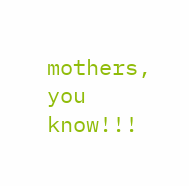mothers, you know!!!